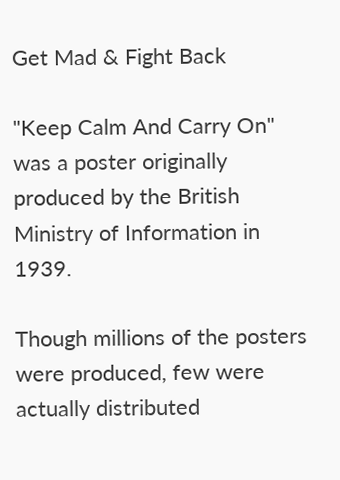Get Mad & Fight Back

"Keep Calm And Carry On" was a poster originally produced by the British Ministry of Information in 1939.

Though millions of the posters were produced, few were actually distributed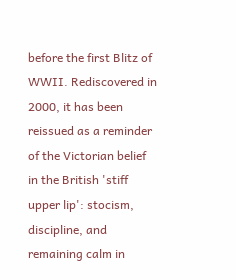before the first Blitz of WWII. Rediscovered in 2000, it has been reissued as a reminder of the Victorian belief in the British 'stiff upper lip': stocism, discipline, and remaining calm in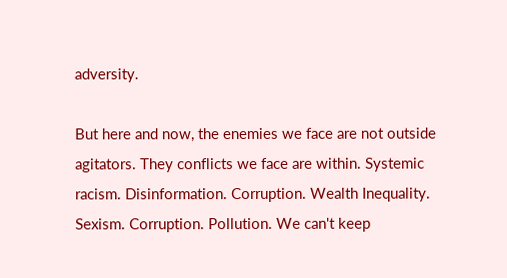adversity.

But here and now, the enemies we face are not outside agitators. They conflicts we face are within. Systemic racism. Disinformation. Corruption. Wealth Inequality. Sexism. Corruption. Pollution. We can't keep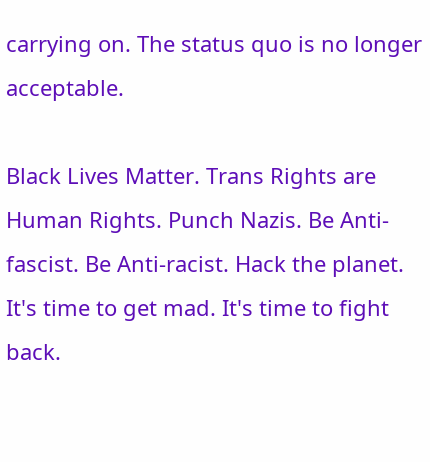carrying on. The status quo is no longer acceptable.

Black Lives Matter. Trans Rights are Human Rights. Punch Nazis. Be Anti-fascist. Be Anti-racist. Hack the planet. It's time to get mad. It's time to fight back.